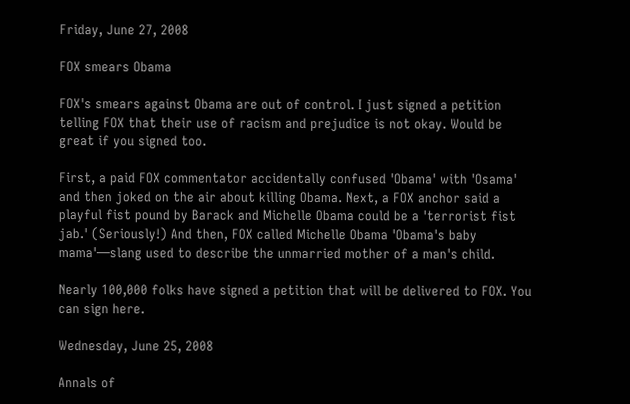Friday, June 27, 2008

FOX smears Obama

FOX's smears against Obama are out of control. I just signed a petition telling FOX that their use of racism and prejudice is not okay. Would be great if you signed too.

First, a paid FOX commentator accidentally confused 'Obama' with 'Osama' and then joked on the air about killing Obama. Next, a FOX anchor said a playful fist pound by Barack and Michelle Obama could be a 'terrorist fist jab.' (Seriously!) And then, FOX called Michelle Obama 'Obama's baby mama'—slang used to describe the unmarried mother of a man's child.

Nearly 100,000 folks have signed a petition that will be delivered to FOX. You can sign here.

Wednesday, June 25, 2008

Annals of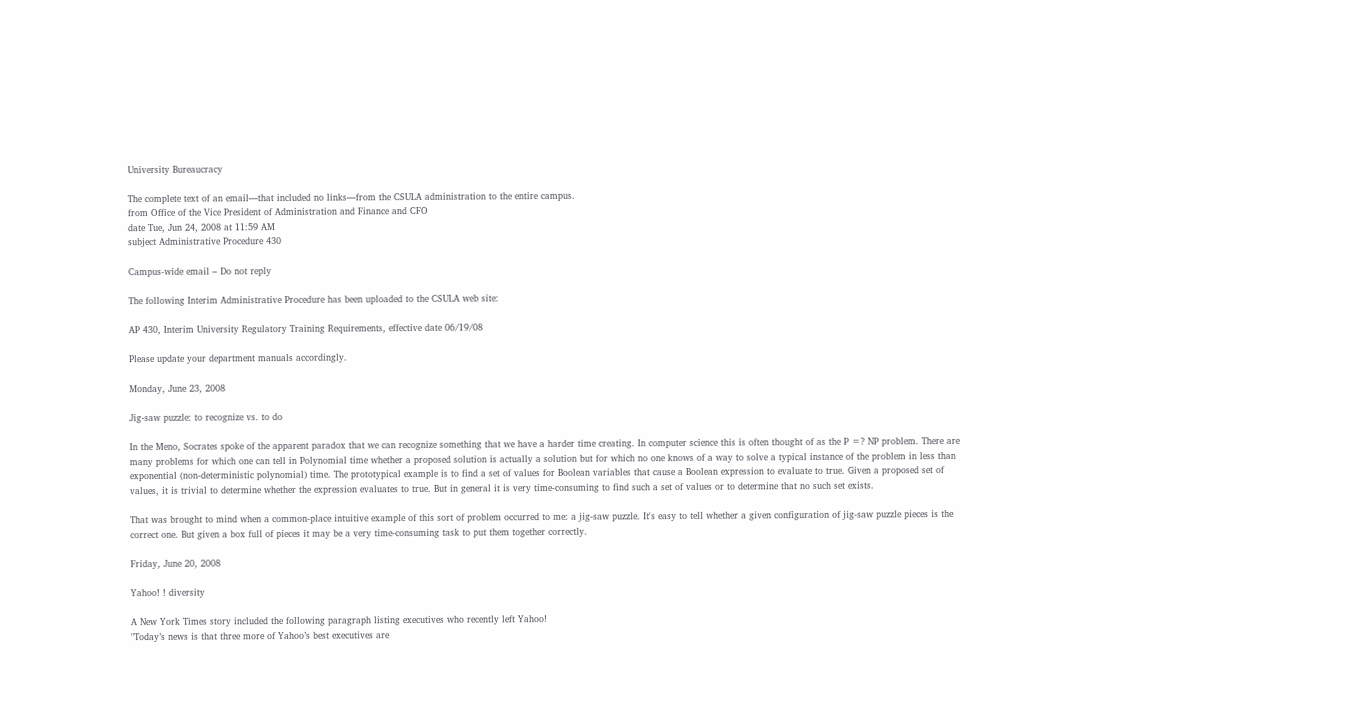University Bureaucracy

The complete text of an email—that included no links—from the CSULA administration to the entire campus.
from Office of the Vice President of Administration and Finance and CFO
date Tue, Jun 24, 2008 at 11:59 AM
subject Administrative Procedure 430

Campus-wide email – Do not reply

The following Interim Administrative Procedure has been uploaded to the CSULA web site:

AP 430, Interim University Regulatory Training Requirements, effective date 06/19/08

Please update your department manuals accordingly.

Monday, June 23, 2008

Jig-saw puzzle: to recognize vs. to do

In the Meno, Socrates spoke of the apparent paradox that we can recognize something that we have a harder time creating. In computer science this is often thought of as the P =? NP problem. There are many problems for which one can tell in Polynomial time whether a proposed solution is actually a solution but for which no one knows of a way to solve a typical instance of the problem in less than exponential (non-deterministic polynomial) time. The prototypical example is to find a set of values for Boolean variables that cause a Boolean expression to evaluate to true. Given a proposed set of values, it is trivial to determine whether the expression evaluates to true. But in general it is very time-consuming to find such a set of values or to determine that no such set exists.

That was brought to mind when a common-place intuitive example of this sort of problem occurred to me: a jig-saw puzzle. It's easy to tell whether a given configuration of jig-saw puzzle pieces is the correct one. But given a box full of pieces it may be a very time-consuming task to put them together correctly.

Friday, June 20, 2008

Yahoo! ! diversity

A New York Times story included the following paragraph listing executives who recently left Yahoo!
"Today’s news is that three more of Yahoo’s best executives are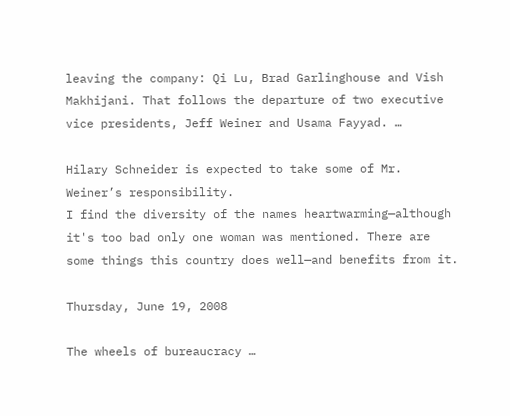leaving the company: Qi Lu, Brad Garlinghouse and Vish Makhijani. That follows the departure of two executive vice presidents, Jeff Weiner and Usama Fayyad. …

Hilary Schneider is expected to take some of Mr. Weiner’s responsibility.
I find the diversity of the names heartwarming—although it's too bad only one woman was mentioned. There are some things this country does well—and benefits from it.

Thursday, June 19, 2008

The wheels of bureaucracy …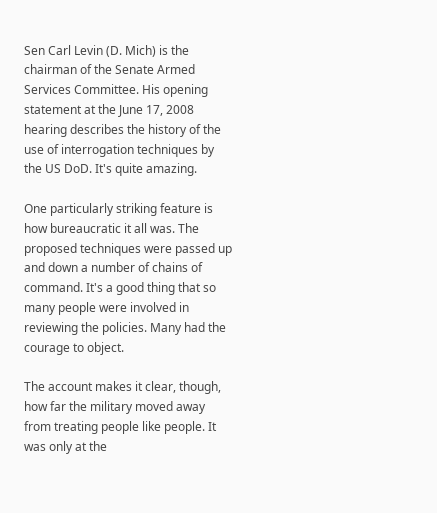Sen Carl Levin (D. Mich) is the chairman of the Senate Armed Services Committee. His opening statement at the June 17, 2008 hearing describes the history of the use of interrogation techniques by the US DoD. It's quite amazing.

One particularly striking feature is how bureaucratic it all was. The proposed techniques were passed up and down a number of chains of command. It's a good thing that so many people were involved in reviewing the policies. Many had the courage to object.

The account makes it clear, though, how far the military moved away from treating people like people. It was only at the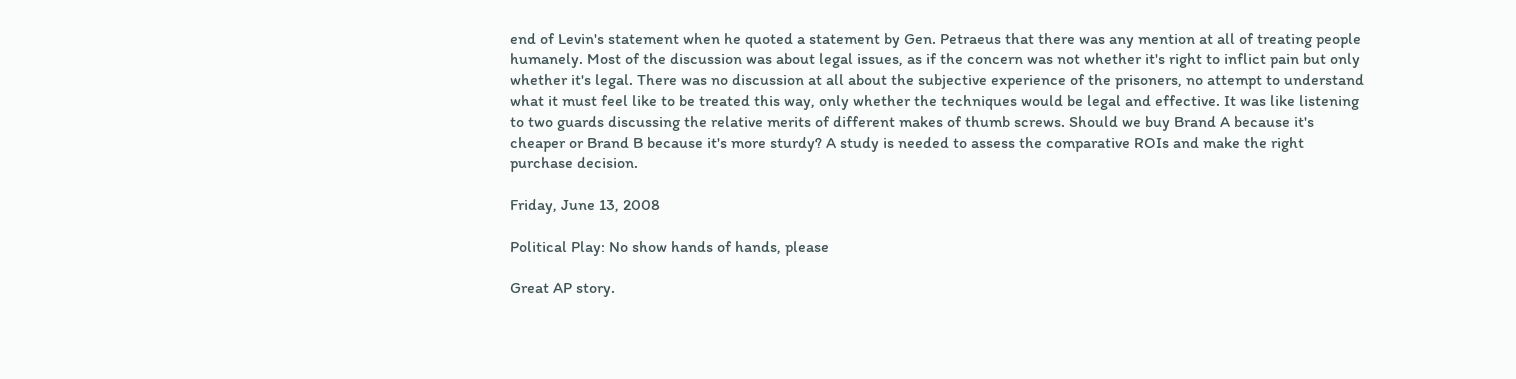end of Levin's statement when he quoted a statement by Gen. Petraeus that there was any mention at all of treating people humanely. Most of the discussion was about legal issues, as if the concern was not whether it's right to inflict pain but only whether it's legal. There was no discussion at all about the subjective experience of the prisoners, no attempt to understand what it must feel like to be treated this way, only whether the techniques would be legal and effective. It was like listening to two guards discussing the relative merits of different makes of thumb screws. Should we buy Brand A because it's cheaper or Brand B because it's more sturdy? A study is needed to assess the comparative ROIs and make the right purchase decision.

Friday, June 13, 2008

Political Play: No show hands of hands, please

Great AP story.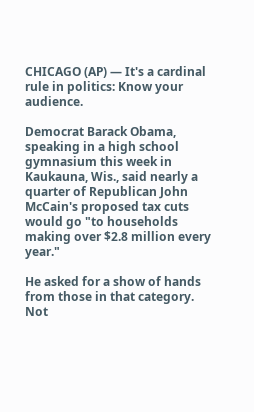CHICAGO (AP) — It's a cardinal rule in politics: Know your audience.

Democrat Barack Obama, speaking in a high school gymnasium this week in Kaukauna, Wis., said nearly a quarter of Republican John McCain's proposed tax cuts would go "to households making over $2.8 million every year."

He asked for a show of hands from those in that category. Not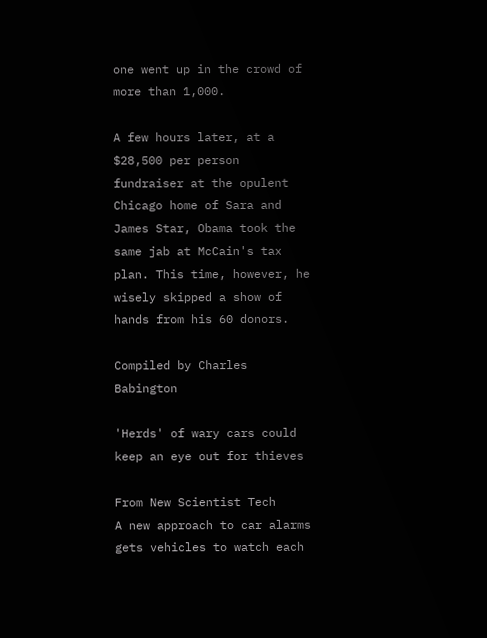one went up in the crowd of more than 1,000.

A few hours later, at a $28,500 per person fundraiser at the opulent Chicago home of Sara and James Star, Obama took the same jab at McCain's tax plan. This time, however, he wisely skipped a show of hands from his 60 donors.

Compiled by Charles Babington

'Herds' of wary cars could keep an eye out for thieves

From New Scientist Tech
A new approach to car alarms gets vehicles to watch each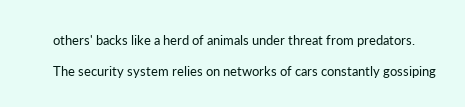others' backs like a herd of animals under threat from predators.

The security system relies on networks of cars constantly gossiping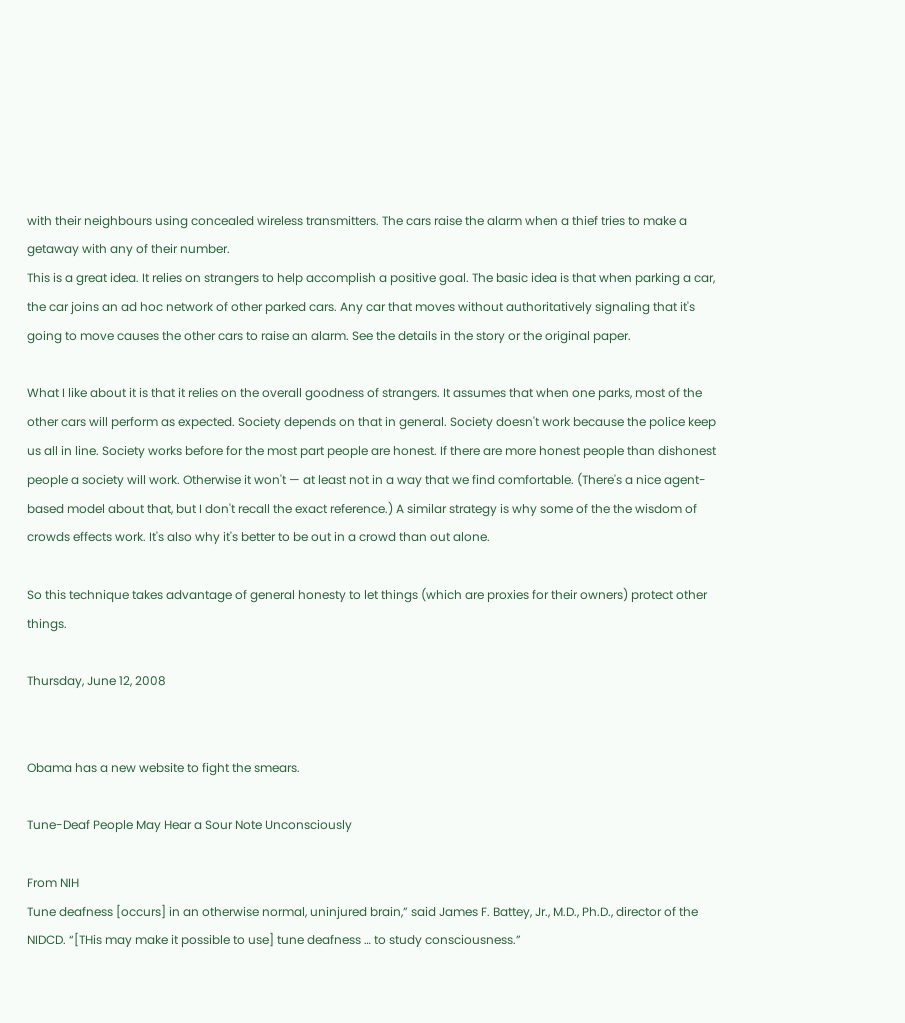with their neighbours using concealed wireless transmitters. The cars raise the alarm when a thief tries to make a getaway with any of their number.
This is a great idea. It relies on strangers to help accomplish a positive goal. The basic idea is that when parking a car, the car joins an ad hoc network of other parked cars. Any car that moves without authoritatively signaling that it's going to move causes the other cars to raise an alarm. See the details in the story or the original paper.

What I like about it is that it relies on the overall goodness of strangers. It assumes that when one parks, most of the other cars will perform as expected. Society depends on that in general. Society doesn't work because the police keep us all in line. Society works before for the most part people are honest. If there are more honest people than dishonest people a society will work. Otherwise it won't — at least not in a way that we find comfortable. (There's a nice agent-based model about that, but I don't recall the exact reference.) A similar strategy is why some of the the wisdom of crowds effects work. It's also why it's better to be out in a crowd than out alone.

So this technique takes advantage of general honesty to let things (which are proxies for their owners) protect other things.

Thursday, June 12, 2008


Obama has a new website to fight the smears.

Tune-Deaf People May Hear a Sour Note Unconsciously

From NIH
Tune deafness [occurs] in an otherwise normal, uninjured brain,” said James F. Battey, Jr., M.D., Ph.D., director of the NIDCD. “[THis may make it possible to use] tune deafness … to study consciousness.”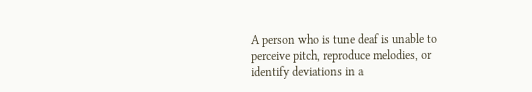A person who is tune deaf is unable to perceive pitch, reproduce melodies, or identify deviations in a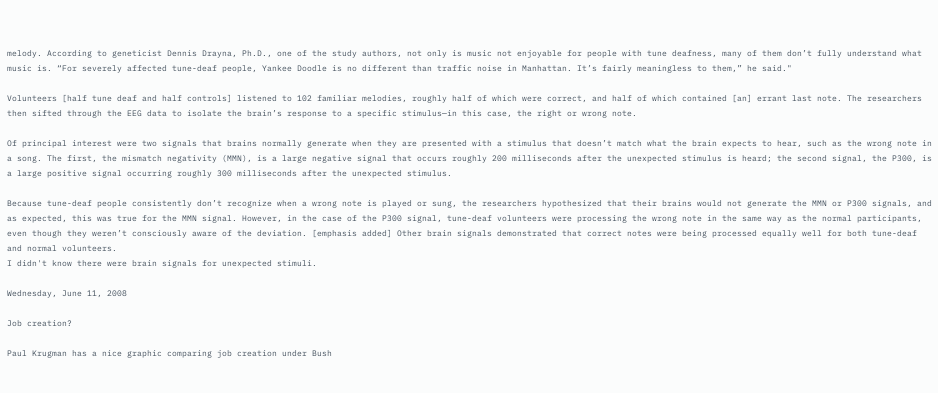melody. According to geneticist Dennis Drayna, Ph.D., one of the study authors, not only is music not enjoyable for people with tune deafness, many of them don’t fully understand what music is. “For severely affected tune-deaf people, Yankee Doodle is no different than traffic noise in Manhattan. It’s fairly meaningless to them,” he said."

Volunteers [half tune deaf and half controls] listened to 102 familiar melodies, roughly half of which were correct, and half of which contained [an] errant last note. The researchers then sifted through the EEG data to isolate the brain’s response to a specific stimulus—in this case, the right or wrong note.

Of principal interest were two signals that brains normally generate when they are presented with a stimulus that doesn’t match what the brain expects to hear, such as the wrong note in a song. The first, the mismatch negativity (MMN), is a large negative signal that occurs roughly 200 milliseconds after the unexpected stimulus is heard; the second signal, the P300, is a large positive signal occurring roughly 300 milliseconds after the unexpected stimulus.

Because tune-deaf people consistently don’t recognize when a wrong note is played or sung, the researchers hypothesized that their brains would not generate the MMN or P300 signals, and as expected, this was true for the MMN signal. However, in the case of the P300 signal, tune-deaf volunteers were processing the wrong note in the same way as the normal participants, even though they weren’t consciously aware of the deviation. [emphasis added] Other brain signals demonstrated that correct notes were being processed equally well for both tune-deaf and normal volunteers.
I didn't know there were brain signals for unexpected stimuli.

Wednesday, June 11, 2008

Job creation?

Paul Krugman has a nice graphic comparing job creation under Bush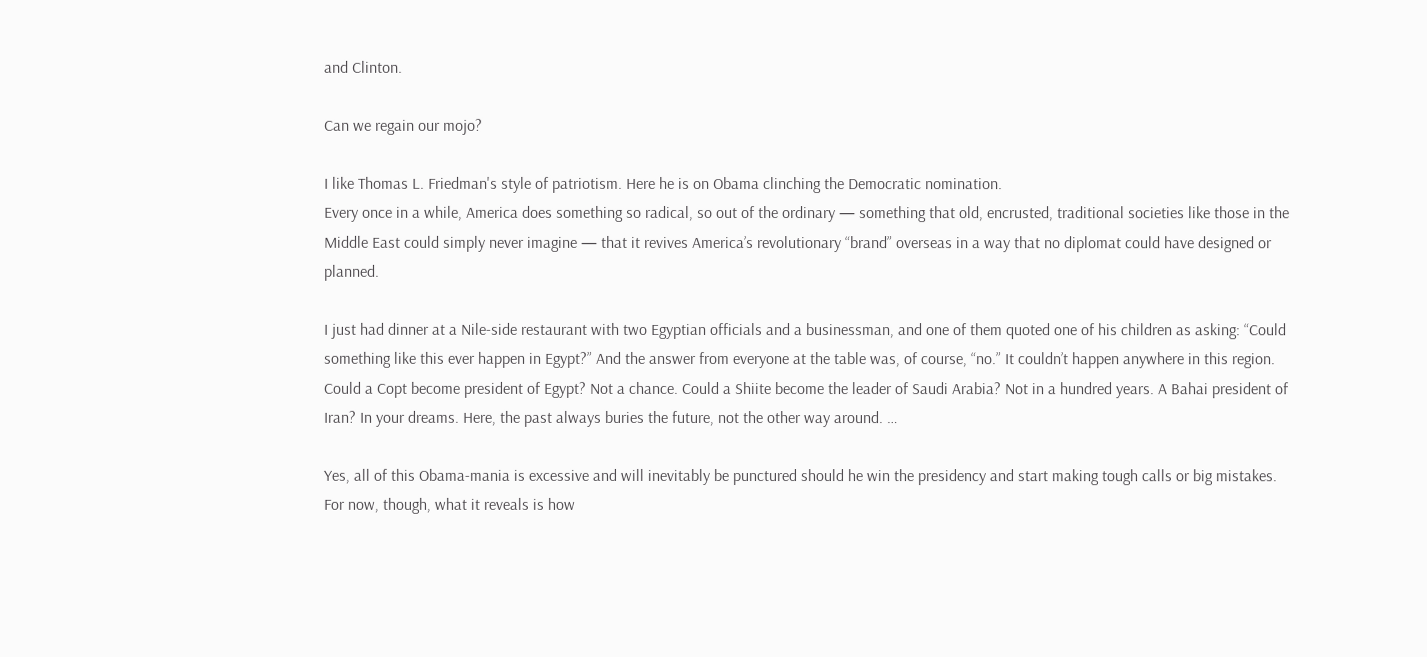and Clinton.

Can we regain our mojo?

I like Thomas L. Friedman's style of patriotism. Here he is on Obama clinching the Democratic nomination.
Every once in a while, America does something so radical, so out of the ordinary — something that old, encrusted, traditional societies like those in the Middle East could simply never imagine — that it revives America’s revolutionary “brand” overseas in a way that no diplomat could have designed or planned.

I just had dinner at a Nile-side restaurant with two Egyptian officials and a businessman, and one of them quoted one of his children as asking: “Could something like this ever happen in Egypt?” And the answer from everyone at the table was, of course, “no.” It couldn’t happen anywhere in this region. Could a Copt become president of Egypt? Not a chance. Could a Shiite become the leader of Saudi Arabia? Not in a hundred years. A Bahai president of Iran? In your dreams. Here, the past always buries the future, not the other way around. …

Yes, all of this Obama-mania is excessive and will inevitably be punctured should he win the presidency and start making tough calls or big mistakes. For now, though, what it reveals is how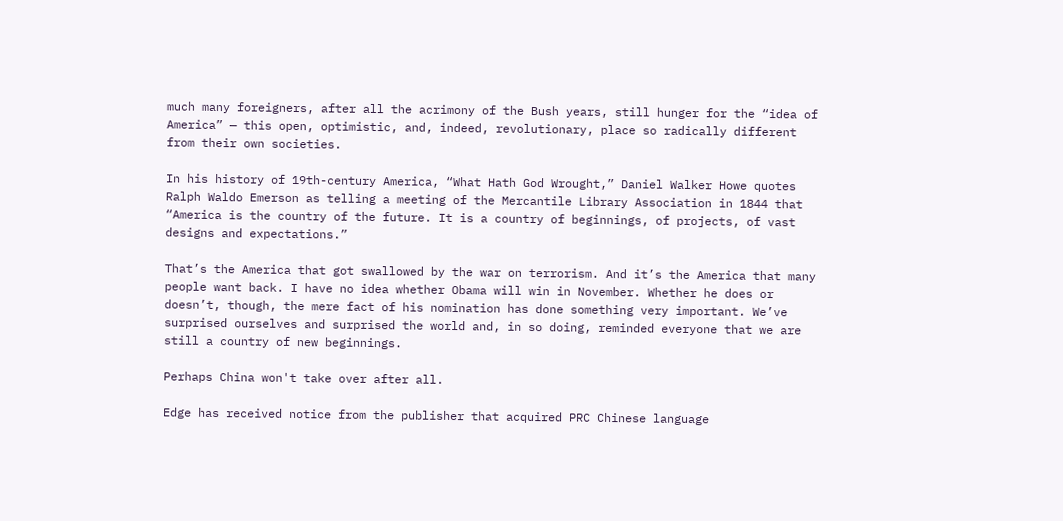much many foreigners, after all the acrimony of the Bush years, still hunger for the “idea of America” — this open, optimistic, and, indeed, revolutionary, place so radically different from their own societies.

In his history of 19th-century America, “What Hath God Wrought,” Daniel Walker Howe quotes Ralph Waldo Emerson as telling a meeting of the Mercantile Library Association in 1844 that “America is the country of the future. It is a country of beginnings, of projects, of vast designs and expectations.”

That’s the America that got swallowed by the war on terrorism. And it’s the America that many people want back. I have no idea whether Obama will win in November. Whether he does or doesn’t, though, the mere fact of his nomination has done something very important. We’ve surprised ourselves and surprised the world and, in so doing, reminded everyone that we are still a country of new beginnings.

Perhaps China won't take over after all.

Edge has received notice from the publisher that acquired PRC Chinese language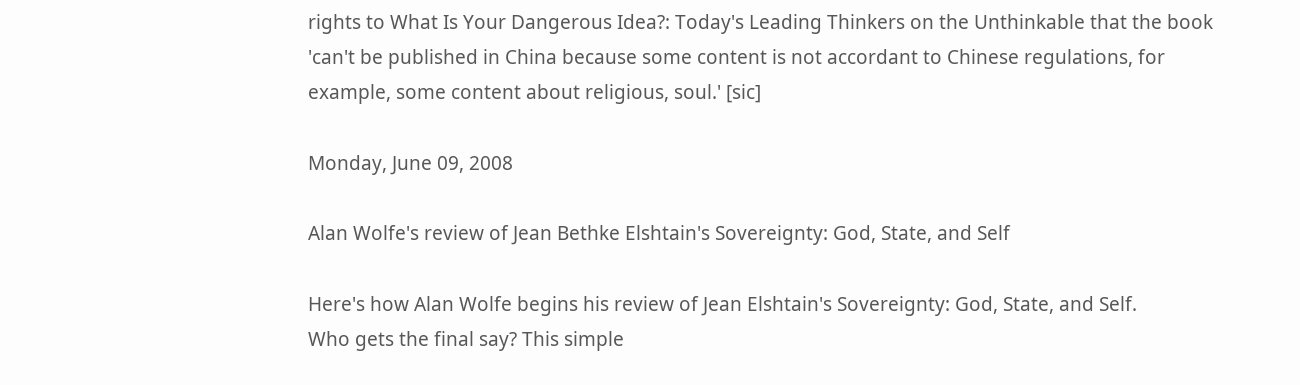rights to What Is Your Dangerous Idea?: Today's Leading Thinkers on the Unthinkable that the book 'can't be published in China because some content is not accordant to Chinese regulations, for example, some content about religious, soul.' [sic]

Monday, June 09, 2008

Alan Wolfe's review of Jean Bethke Elshtain's Sovereignty: God, State, and Self

Here's how Alan Wolfe begins his review of Jean Elshtain's Sovereignty: God, State, and Self.
Who gets the final say? This simple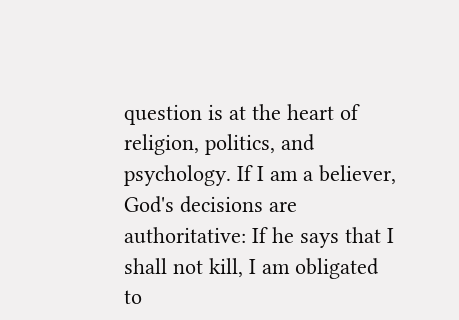question is at the heart of religion, politics, and psychology. If I am a believer, God's decisions are authoritative: If he says that I shall not kill, I am obligated to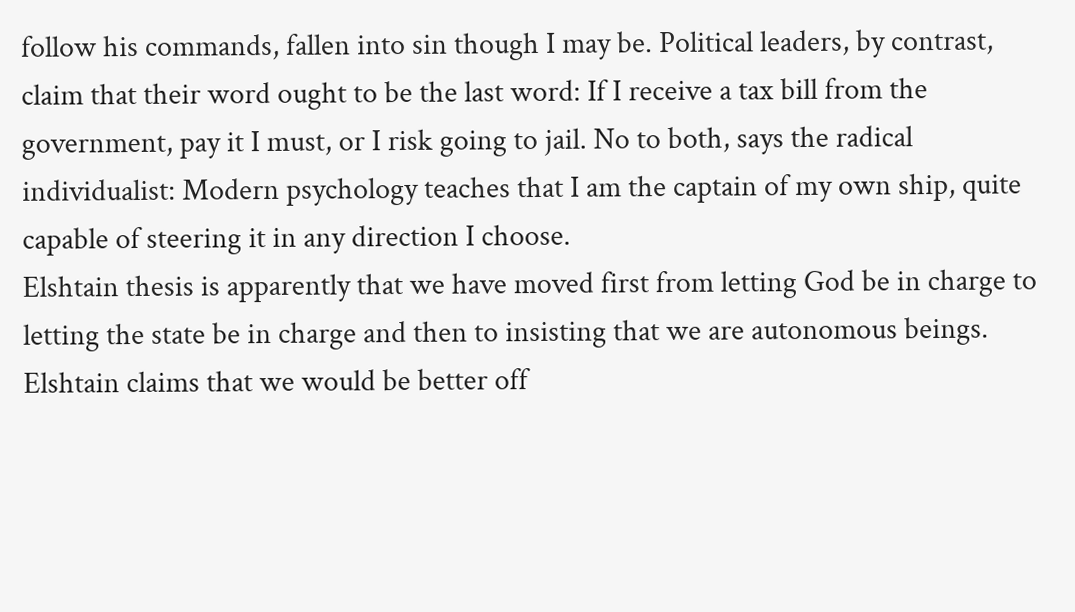follow his commands, fallen into sin though I may be. Political leaders, by contrast, claim that their word ought to be the last word: If I receive a tax bill from the government, pay it I must, or I risk going to jail. No to both, says the radical individualist: Modern psychology teaches that I am the captain of my own ship, quite capable of steering it in any direction I choose.
Elshtain thesis is apparently that we have moved first from letting God be in charge to letting the state be in charge and then to insisting that we are autonomous beings. Elshtain claims that we would be better off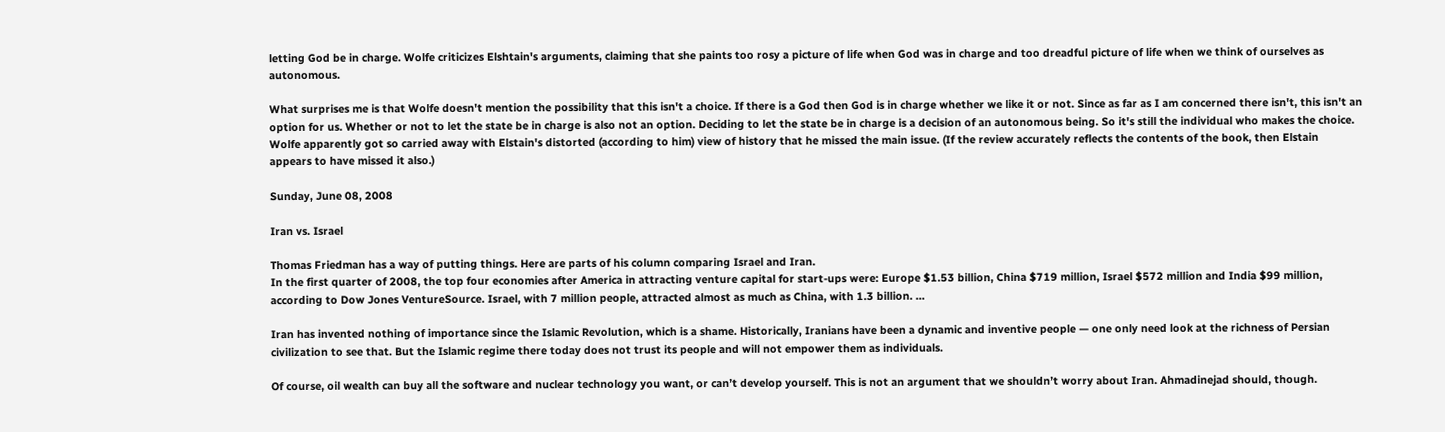letting God be in charge. Wolfe criticizes Elshtain's arguments, claiming that she paints too rosy a picture of life when God was in charge and too dreadful picture of life when we think of ourselves as autonomous.

What surprises me is that Wolfe doesn't mention the possibility that this isn't a choice. If there is a God then God is in charge whether we like it or not. Since as far as I am concerned there isn't, this isn't an option for us. Whether or not to let the state be in charge is also not an option. Deciding to let the state be in charge is a decision of an autonomous being. So it's still the individual who makes the choice. Wolfe apparently got so carried away with Elstain's distorted (according to him) view of history that he missed the main issue. (If the review accurately reflects the contents of the book, then Elstain appears to have missed it also.)

Sunday, June 08, 2008

Iran vs. Israel

Thomas Friedman has a way of putting things. Here are parts of his column comparing Israel and Iran.
In the first quarter of 2008, the top four economies after America in attracting venture capital for start-ups were: Europe $1.53 billion, China $719 million, Israel $572 million and India $99 million, according to Dow Jones VentureSource. Israel, with 7 million people, attracted almost as much as China, with 1.3 billion. …

Iran has invented nothing of importance since the Islamic Revolution, which is a shame. Historically, Iranians have been a dynamic and inventive people — one only need look at the richness of Persian civilization to see that. But the Islamic regime there today does not trust its people and will not empower them as individuals.

Of course, oil wealth can buy all the software and nuclear technology you want, or can’t develop yourself. This is not an argument that we shouldn’t worry about Iran. Ahmadinejad should, though.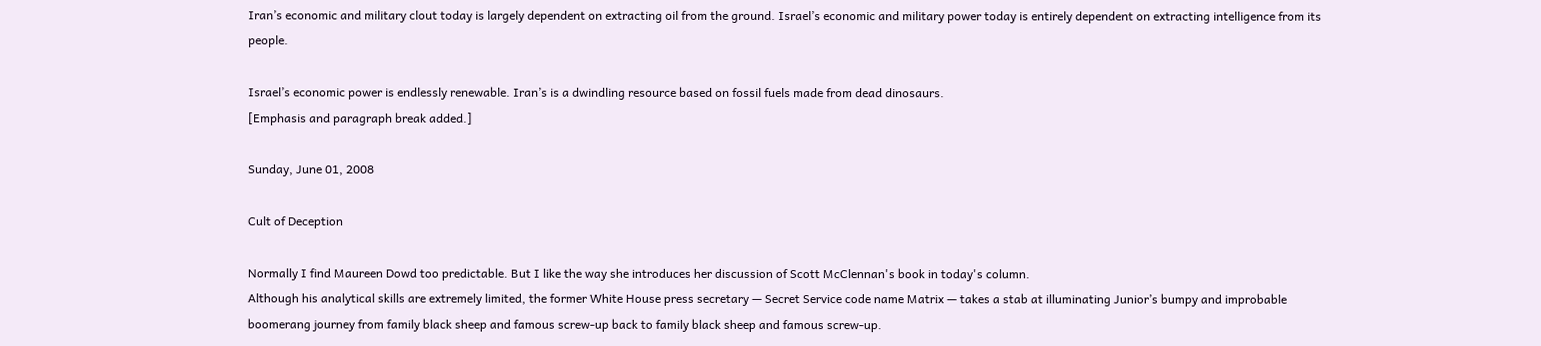Iran’s economic and military clout today is largely dependent on extracting oil from the ground. Israel’s economic and military power today is entirely dependent on extracting intelligence from its people.

Israel’s economic power is endlessly renewable. Iran’s is a dwindling resource based on fossil fuels made from dead dinosaurs.
[Emphasis and paragraph break added.]

Sunday, June 01, 2008

Cult of Deception

Normally I find Maureen Dowd too predictable. But I like the way she introduces her discussion of Scott McClennan's book in today's column.
Although his analytical skills are extremely limited, the former White House press secretary — Secret Service code name Matrix — takes a stab at illuminating Junior’s bumpy and improbable boomerang journey from family black sheep and famous screw-up back to family black sheep and famous screw-up.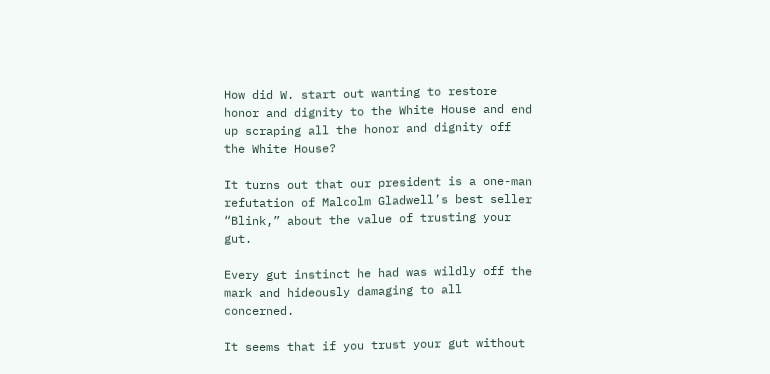How did W. start out wanting to restore honor and dignity to the White House and end up scraping all the honor and dignity off the White House?

It turns out that our president is a one-man refutation of Malcolm Gladwell’s best seller “Blink,” about the value of trusting your gut.

Every gut instinct he had was wildly off the mark and hideously damaging to all concerned.

It seems that if you trust your gut without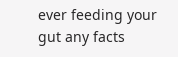ever feeding your gut any facts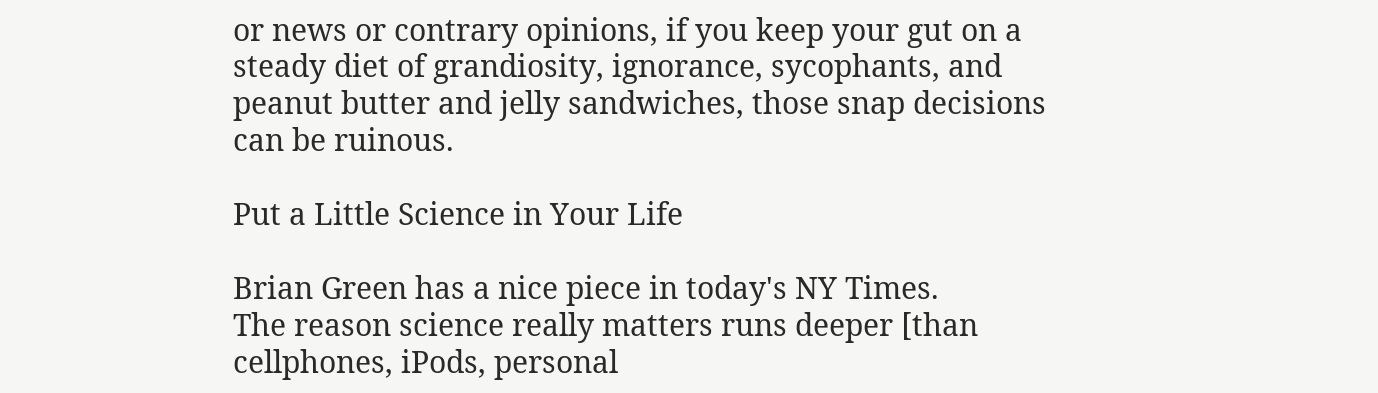or news or contrary opinions, if you keep your gut on a steady diet of grandiosity, ignorance, sycophants, and peanut butter and jelly sandwiches, those snap decisions can be ruinous.

Put a Little Science in Your Life

Brian Green has a nice piece in today's NY Times.
The reason science really matters runs deeper [than cellphones, iPods, personal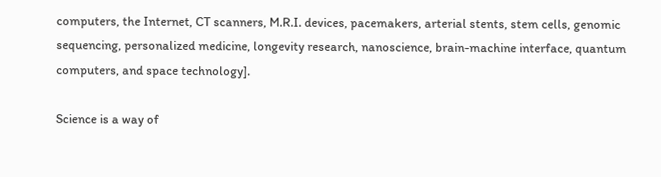computers, the Internet, CT scanners, M.R.I. devices, pacemakers, arterial stents, stem cells, genomic sequencing, personalized medicine, longevity research, nanoscience, brain-machine interface, quantum computers, and space technology].

Science is a way of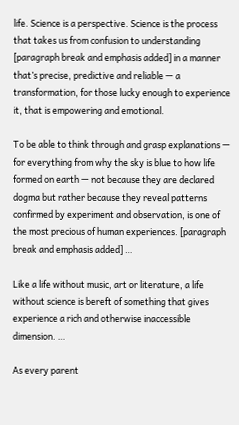life. Science is a perspective. Science is the process that takes us from confusion to understanding [paragraph break and emphasis added] in a manner that’s precise, predictive and reliable — a transformation, for those lucky enough to experience it, that is empowering and emotional.

To be able to think through and grasp explanations — for everything from why the sky is blue to how life formed on earth — not because they are declared dogma but rather because they reveal patterns confirmed by experiment and observation, is one of the most precious of human experiences. [paragraph break and emphasis added] …

Like a life without music, art or literature, a life without science is bereft of something that gives experience a rich and otherwise inaccessible dimension. …

As every parent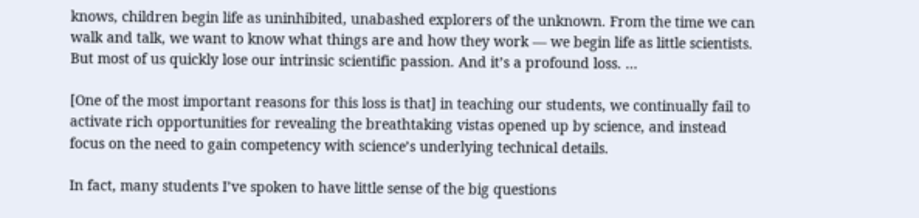knows, children begin life as uninhibited, unabashed explorers of the unknown. From the time we can walk and talk, we want to know what things are and how they work — we begin life as little scientists. But most of us quickly lose our intrinsic scientific passion. And it’s a profound loss. …

[One of the most important reasons for this loss is that] in teaching our students, we continually fail to activate rich opportunities for revealing the breathtaking vistas opened up by science, and instead focus on the need to gain competency with science’s underlying technical details.

In fact, many students I’ve spoken to have little sense of the big questions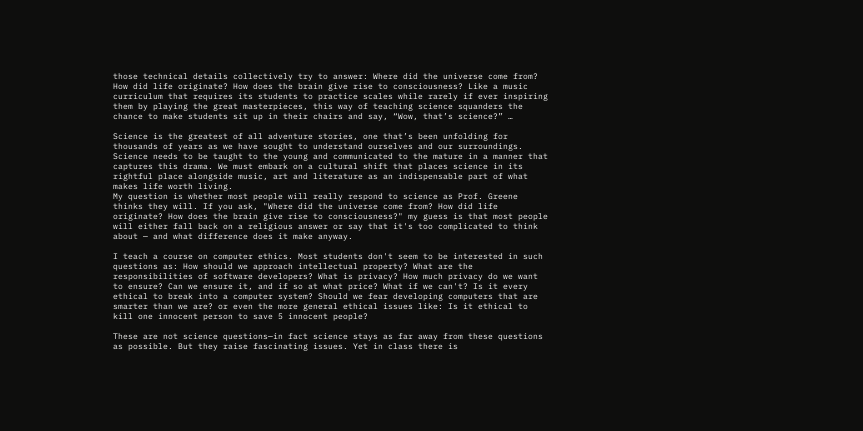those technical details collectively try to answer: Where did the universe come from? How did life originate? How does the brain give rise to consciousness? Like a music curriculum that requires its students to practice scales while rarely if ever inspiring them by playing the great masterpieces, this way of teaching science squanders the chance to make students sit up in their chairs and say, “Wow, that’s science?” …

Science is the greatest of all adventure stories, one that’s been unfolding for thousands of years as we have sought to understand ourselves and our surroundings. Science needs to be taught to the young and communicated to the mature in a manner that captures this drama. We must embark on a cultural shift that places science in its rightful place alongside music, art and literature as an indispensable part of what makes life worth living.
My question is whether most people will really respond to science as Prof. Greene thinks they will. If you ask, "Where did the universe come from? How did life originate? How does the brain give rise to consciousness?" my guess is that most people will either fall back on a religious answer or say that it's too complicated to think about — and what difference does it make anyway.

I teach a course on computer ethics. Most students don't seem to be interested in such questions as: How should we approach intellectual property? What are the responsibilities of software developers? What is privacy? How much privacy do we want to ensure? Can we ensure it, and if so at what price? What if we can't? Is it every ethical to break into a computer system? Should we fear developing computers that are smarter than we are? or even the more general ethical issues like: Is it ethical to kill one innocent person to save 5 innocent people?

These are not science questions—in fact science stays as far away from these questions as possible. But they raise fascinating issues. Yet in class there is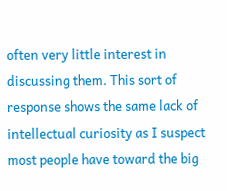often very little interest in discussing them. This sort of response shows the same lack of intellectual curiosity as I suspect most people have toward the big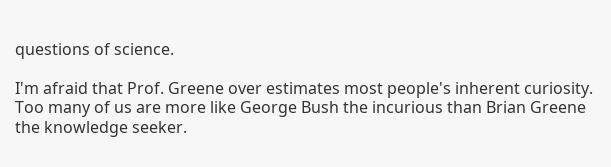questions of science.

I'm afraid that Prof. Greene over estimates most people's inherent curiosity. Too many of us are more like George Bush the incurious than Brian Greene the knowledge seeker.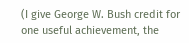(I give George W. Bush credit for one useful achievement, the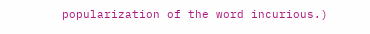popularization of the word incurious.)